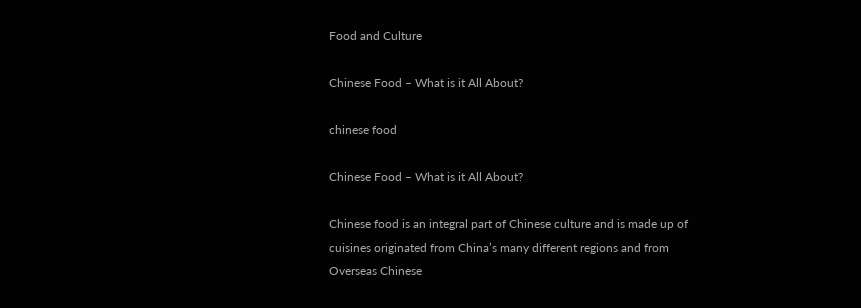Food and Culture

Chinese Food – What is it All About?

chinese food

Chinese Food – What is it All About?

Chinese food is an integral part of Chinese culture and is made up of cuisines originated from China’s many different regions and from Overseas Chinese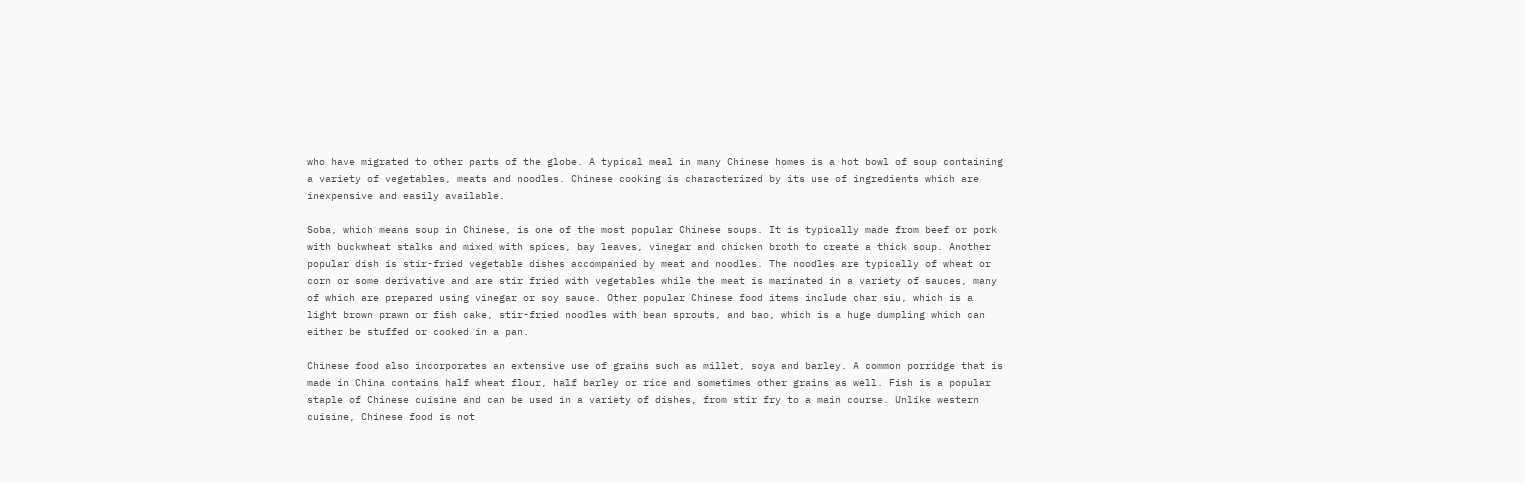who have migrated to other parts of the globe. A typical meal in many Chinese homes is a hot bowl of soup containing a variety of vegetables, meats and noodles. Chinese cooking is characterized by its use of ingredients which are inexpensive and easily available.

Soba, which means soup in Chinese, is one of the most popular Chinese soups. It is typically made from beef or pork with buckwheat stalks and mixed with spices, bay leaves, vinegar and chicken broth to create a thick soup. Another popular dish is stir-fried vegetable dishes accompanied by meat and noodles. The noodles are typically of wheat or corn or some derivative and are stir fried with vegetables while the meat is marinated in a variety of sauces, many of which are prepared using vinegar or soy sauce. Other popular Chinese food items include char siu, which is a light brown prawn or fish cake, stir-fried noodles with bean sprouts, and bao, which is a huge dumpling which can either be stuffed or cooked in a pan.

Chinese food also incorporates an extensive use of grains such as millet, soya and barley. A common porridge that is made in China contains half wheat flour, half barley or rice and sometimes other grains as well. Fish is a popular staple of Chinese cuisine and can be used in a variety of dishes, from stir fry to a main course. Unlike western cuisine, Chinese food is not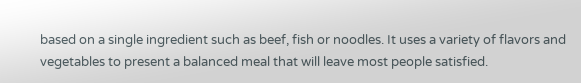based on a single ingredient such as beef, fish or noodles. It uses a variety of flavors and vegetables to present a balanced meal that will leave most people satisfied.